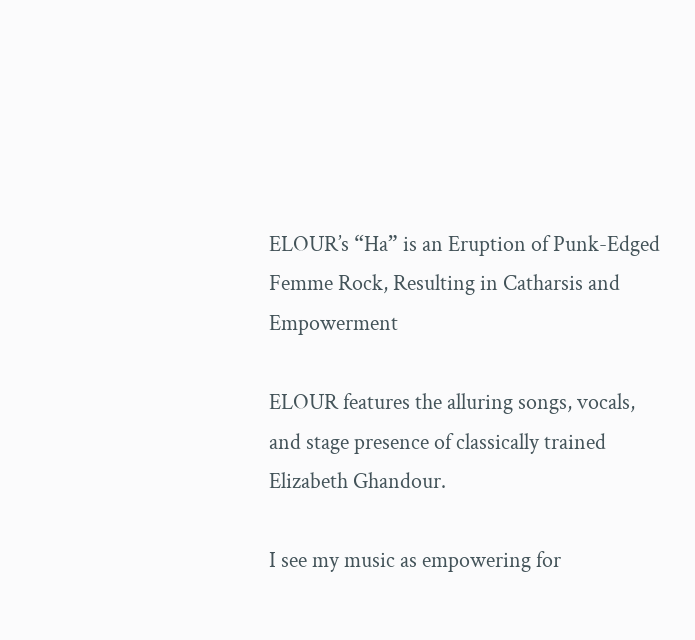ELOUR’s “Ha” is an Eruption of Punk-Edged Femme Rock, Resulting in Catharsis and Empowerment

ELOUR features the alluring songs, vocals, and stage presence of classically trained Elizabeth Ghandour.

I see my music as empowering for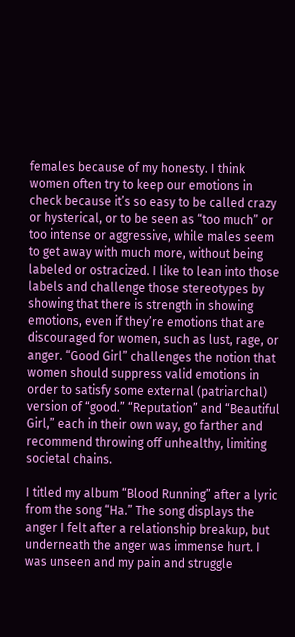females because of my honesty. I think women often try to keep our emotions in check because it’s so easy to be called crazy or hysterical, or to be seen as “too much” or too intense or aggressive, while males seem to get away with much more, without being labeled or ostracized. I like to lean into those labels and challenge those stereotypes by showing that there is strength in showing emotions, even if they’re emotions that are discouraged for women, such as lust, rage, or anger. “Good Girl” challenges the notion that women should suppress valid emotions in order to satisfy some external (patriarchal) version of “good.” “Reputation” and “Beautiful Girl,” each in their own way, go farther and recommend throwing off unhealthy, limiting societal chains.

I titled my album “Blood Running” after a lyric from the song “Ha.” The song displays the anger I felt after a relationship breakup, but underneath the anger was immense hurt. I was unseen and my pain and struggle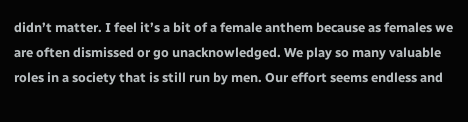didn’t matter. I feel it’s a bit of a female anthem because as females we are often dismissed or go unacknowledged. We play so many valuable roles in a society that is still run by men. Our effort seems endless and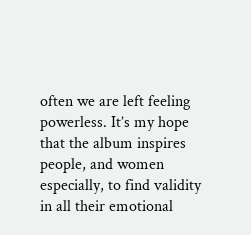often we are left feeling powerless. It’s my hope that the album inspires people, and women especially, to find validity in all their emotional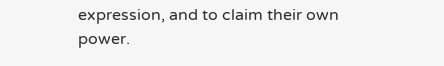expression, and to claim their own power.